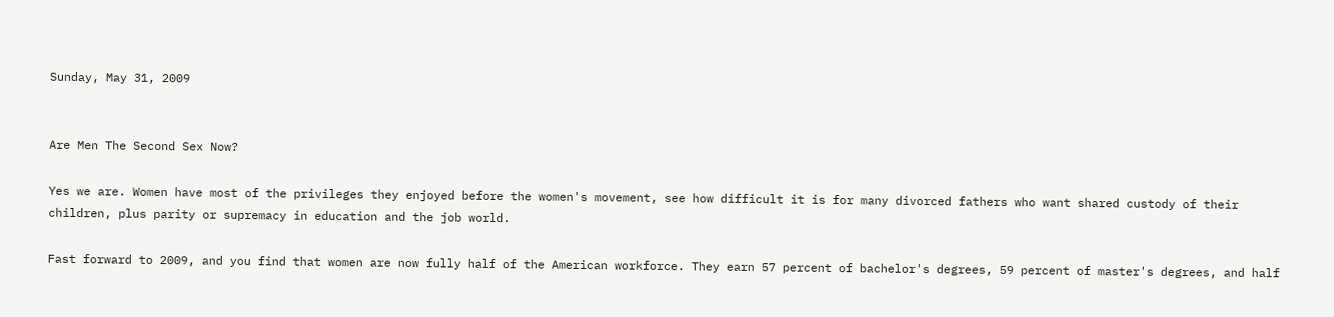Sunday, May 31, 2009


Are Men The Second Sex Now?

Yes we are. Women have most of the privileges they enjoyed before the women's movement, see how difficult it is for many divorced fathers who want shared custody of their children, plus parity or supremacy in education and the job world.

Fast forward to 2009, and you find that women are now fully half of the American workforce. They earn 57 percent of bachelor's degrees, 59 percent of master's degrees, and half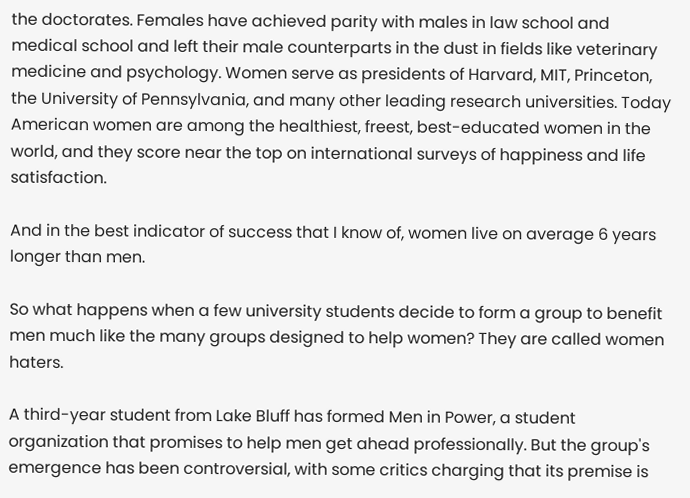the doctorates. Females have achieved parity with males in law school and medical school and left their male counterparts in the dust in fields like veterinary medicine and psychology. Women serve as presidents of Harvard, MIT, Princeton, the University of Pennsylvania, and many other leading research universities. Today American women are among the healthiest, freest, best-educated women in the world, and they score near the top on international surveys of happiness and life satisfaction.

And in the best indicator of success that I know of, women live on average 6 years longer than men.

So what happens when a few university students decide to form a group to benefit men much like the many groups designed to help women? They are called women haters.

A third-year student from Lake Bluff has formed Men in Power, a student organization that promises to help men get ahead professionally. But the group's emergence has been controversial, with some critics charging that its premise is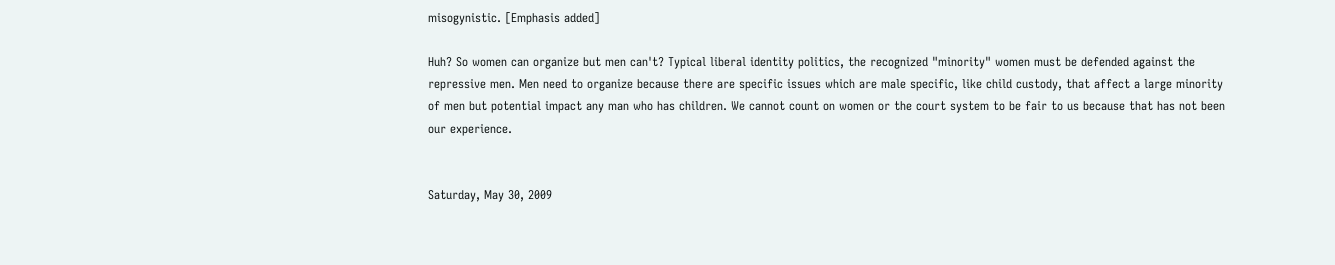misogynistic. [Emphasis added]

Huh? So women can organize but men can't? Typical liberal identity politics, the recognized "minority" women must be defended against the repressive men. Men need to organize because there are specific issues which are male specific, like child custody, that affect a large minority of men but potential impact any man who has children. We cannot count on women or the court system to be fair to us because that has not been our experience.


Saturday, May 30, 2009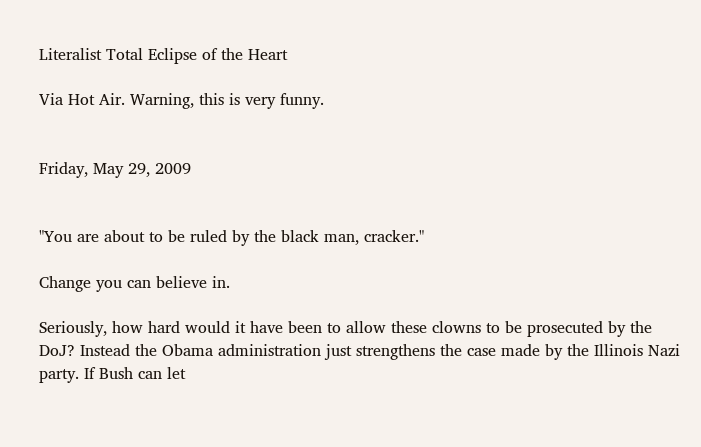Literalist Total Eclipse of the Heart

Via Hot Air. Warning, this is very funny.


Friday, May 29, 2009


"You are about to be ruled by the black man, cracker."

Change you can believe in.

Seriously, how hard would it have been to allow these clowns to be prosecuted by the DoJ? Instead the Obama administration just strengthens the case made by the Illinois Nazi party. If Bush can let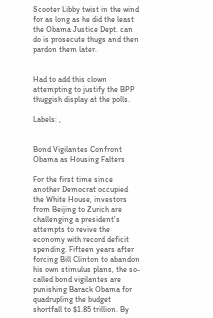Scooter Libby twist in the wind for as long as he did the least the Obama Justice Dept. can do is prosecute thugs and then pardon them later.


Had to add this clown attempting to justify the BPP thuggish display at the polls.

Labels: ,


Bond Vigilantes Confront Obama as Housing Falters

For the first time since another Democrat occupied the White House, investors from Beijing to Zurich are challenging a president’s attempts to revive the economy with record deficit spending. Fifteen years after forcing Bill Clinton to abandon his own stimulus plans, the so-called bond vigilantes are punishing Barack Obama for quadrupling the budget shortfall to $1.85 trillion. By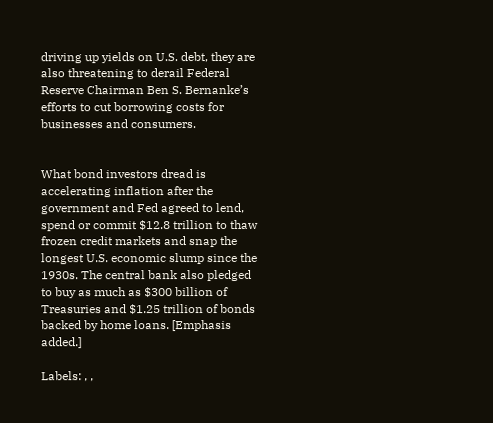driving up yields on U.S. debt, they are also threatening to derail Federal Reserve Chairman Ben S. Bernanke’s efforts to cut borrowing costs for businesses and consumers.


What bond investors dread is accelerating inflation after the government and Fed agreed to lend, spend or commit $12.8 trillion to thaw frozen credit markets and snap the longest U.S. economic slump since the 1930s. The central bank also pledged to buy as much as $300 billion of Treasuries and $1.25 trillion of bonds backed by home loans. [Emphasis added.]

Labels: , ,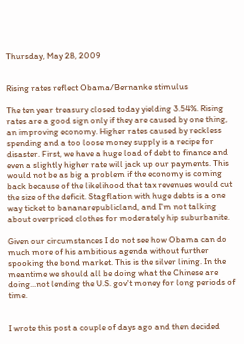Thursday, May 28, 2009


Rising rates reflect Obama/Bernanke stimulus

The ten year treasury closed today yielding 3.54%. Rising rates are a good sign only if they are caused by one thing, an improving economy. Higher rates caused by reckless spending and a too loose money supply is a recipe for disaster. First, we have a huge load of debt to finance and even a slightly higher rate will jack up our payments. This would not be as big a problem if the economy is coming back because of the likelihood that tax revenues would cut the size of the deficit. Stagflation with huge debts is a one way ticket to bananarepublicland, and I'm not talking about overpriced clothes for moderately hip suburbanite.

Given our circumstances I do not see how Obama can do much more of his ambitious agenda without further spooking the bond market. This is the silver lining. In the meantime we should all be doing what the Chinese are doing...not lending the U.S. gov't money for long periods of time.


I wrote this post a couple of days ago and then decided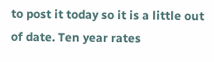to post it today so it is a little out of date. Ten year rates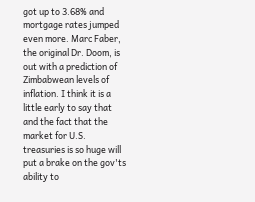got up to 3.68% and mortgage rates jumped even more. Marc Faber, the original Dr. Doom, is out with a prediction of Zimbabwean levels of inflation. I think it is a little early to say that and the fact that the market for U.S. treasuries is so huge will put a brake on the gov'ts ability to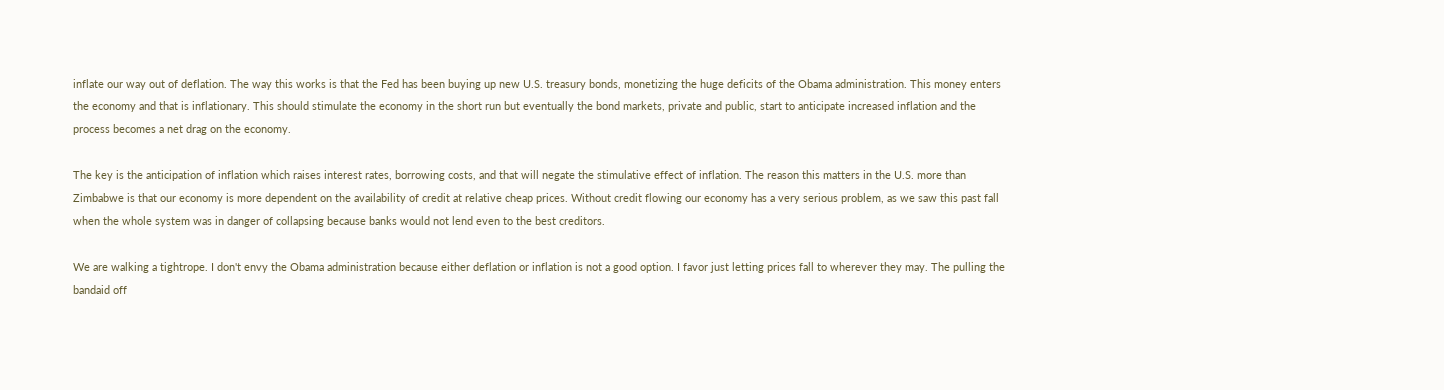inflate our way out of deflation. The way this works is that the Fed has been buying up new U.S. treasury bonds, monetizing the huge deficits of the Obama administration. This money enters the economy and that is inflationary. This should stimulate the economy in the short run but eventually the bond markets, private and public, start to anticipate increased inflation and the process becomes a net drag on the economy.

The key is the anticipation of inflation which raises interest rates, borrowing costs, and that will negate the stimulative effect of inflation. The reason this matters in the U.S. more than Zimbabwe is that our economy is more dependent on the availability of credit at relative cheap prices. Without credit flowing our economy has a very serious problem, as we saw this past fall when the whole system was in danger of collapsing because banks would not lend even to the best creditors.

We are walking a tightrope. I don't envy the Obama administration because either deflation or inflation is not a good option. I favor just letting prices fall to wherever they may. The pulling the bandaid off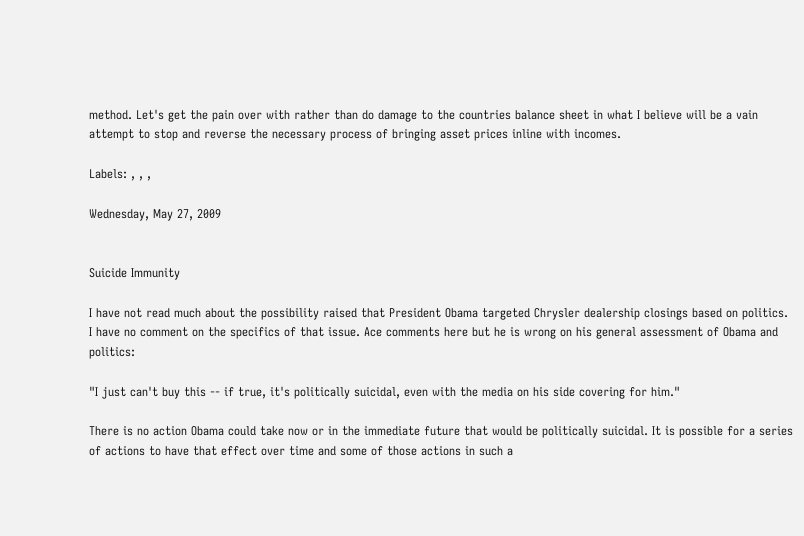method. Let's get the pain over with rather than do damage to the countries balance sheet in what I believe will be a vain attempt to stop and reverse the necessary process of bringing asset prices inline with incomes.

Labels: , , ,

Wednesday, May 27, 2009


Suicide Immunity

I have not read much about the possibility raised that President Obama targeted Chrysler dealership closings based on politics. I have no comment on the specifics of that issue. Ace comments here but he is wrong on his general assessment of Obama and politics:

"I just can't buy this -- if true, it's politically suicidal, even with the media on his side covering for him."

There is no action Obama could take now or in the immediate future that would be politically suicidal. It is possible for a series of actions to have that effect over time and some of those actions in such a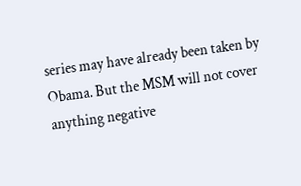series may have already been taken by Obama. But the MSM will not cover anything negative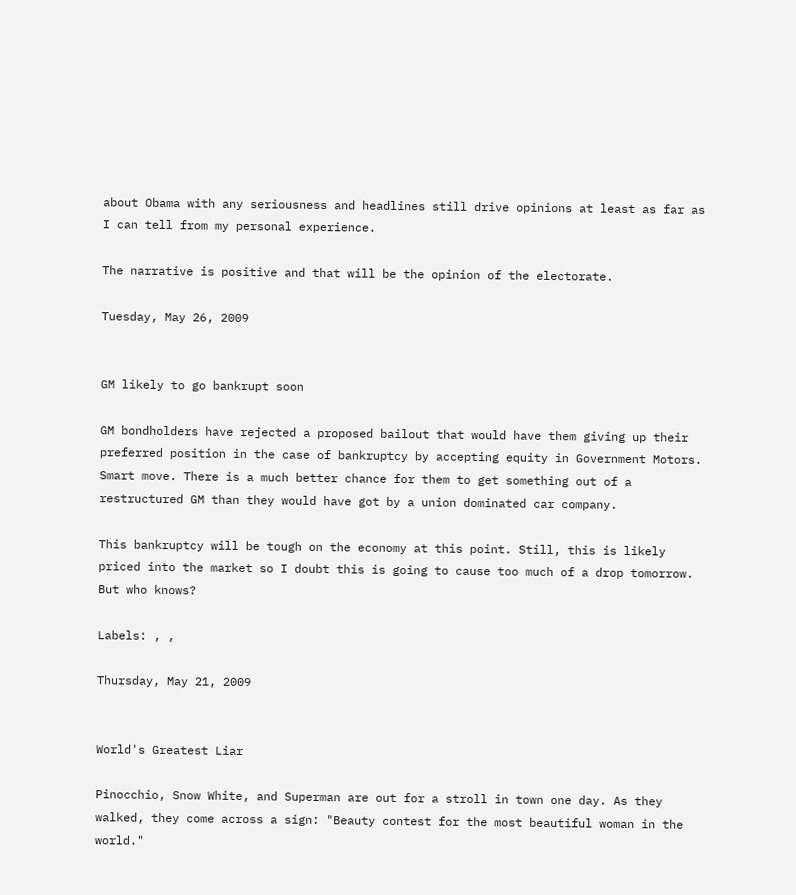about Obama with any seriousness and headlines still drive opinions at least as far as I can tell from my personal experience.

The narrative is positive and that will be the opinion of the electorate.

Tuesday, May 26, 2009


GM likely to go bankrupt soon

GM bondholders have rejected a proposed bailout that would have them giving up their preferred position in the case of bankruptcy by accepting equity in Government Motors. Smart move. There is a much better chance for them to get something out of a restructured GM than they would have got by a union dominated car company.

This bankruptcy will be tough on the economy at this point. Still, this is likely priced into the market so I doubt this is going to cause too much of a drop tomorrow. But who knows?

Labels: , ,

Thursday, May 21, 2009


World's Greatest Liar

Pinocchio, Snow White, and Superman are out for a stroll in town one day. As they walked, they come across a sign: "Beauty contest for the most beautiful woman in the world."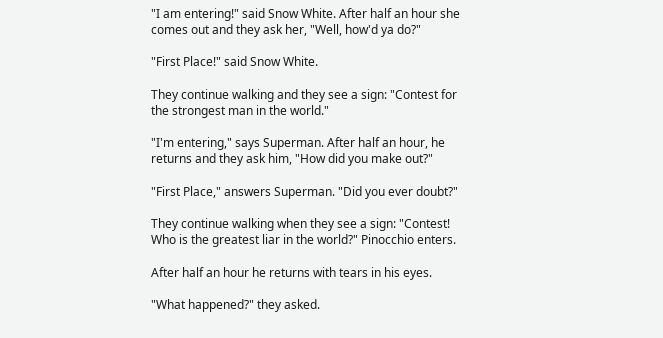"I am entering!" said Snow White. After half an hour she comes out and they ask her, "Well, how'd ya do?"

"First Place!" said Snow White.

They continue walking and they see a sign: "Contest for the strongest man in the world."

"I'm entering," says Superman. After half an hour, he returns and they ask him, "How did you make out?"

"First Place," answers Superman. "Did you ever doubt?"

They continue walking when they see a sign: "Contest! Who is the greatest liar in the world?" Pinocchio enters.

After half an hour he returns with tears in his eyes.

"What happened?" they asked.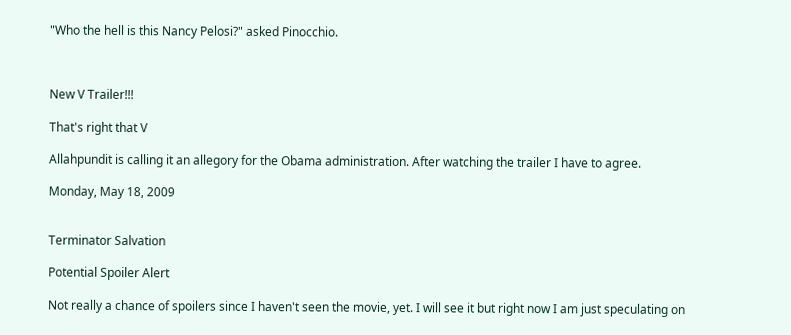"Who the hell is this Nancy Pelosi?" asked Pinocchio.



New V Trailer!!!

That's right that V

Allahpundit is calling it an allegory for the Obama administration. After watching the trailer I have to agree.

Monday, May 18, 2009


Terminator Salvation

Potential Spoiler Alert

Not really a chance of spoilers since I haven't seen the movie, yet. I will see it but right now I am just speculating on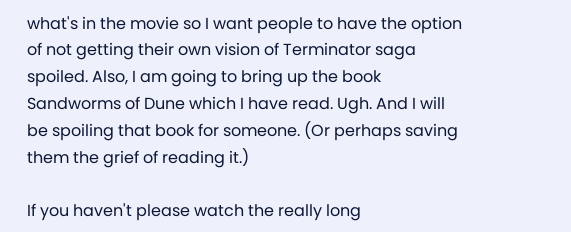what's in the movie so I want people to have the option of not getting their own vision of Terminator saga spoiled. Also, I am going to bring up the book Sandworms of Dune which I have read. Ugh. And I will be spoiling that book for someone. (Or perhaps saving them the grief of reading it.)

If you haven't please watch the really long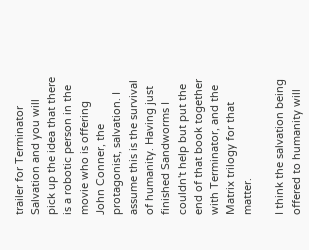trailer for Terminator Salvation and you will pick up the idea that there is a robotic person in the movie who is offering John Conner, the protagonist, salvation. I assume this is the survival of humanity. Having just finished Sandworms I couldn't help but put the end of that book together with Terminator, and the Matrix trilogy for that matter.

I think the salvation being offered to humanity will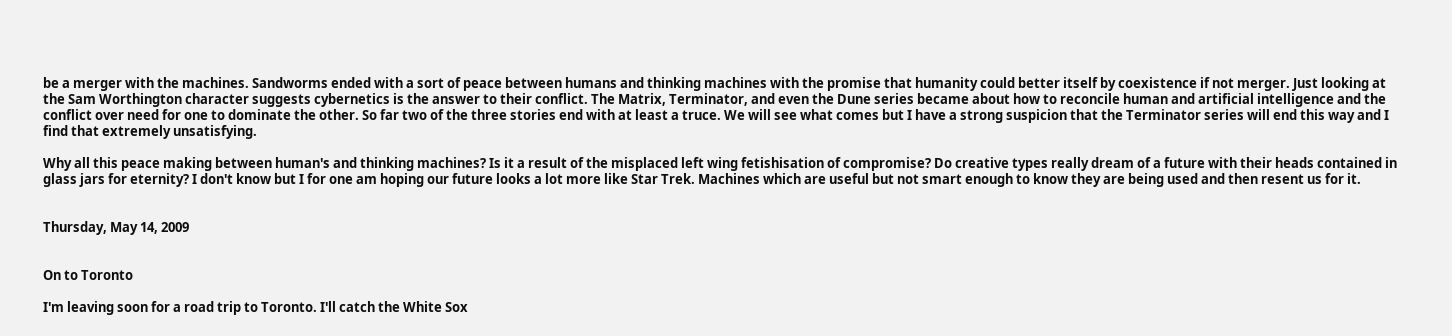be a merger with the machines. Sandworms ended with a sort of peace between humans and thinking machines with the promise that humanity could better itself by coexistence if not merger. Just looking at the Sam Worthington character suggests cybernetics is the answer to their conflict. The Matrix, Terminator, and even the Dune series became about how to reconcile human and artificial intelligence and the conflict over need for one to dominate the other. So far two of the three stories end with at least a truce. We will see what comes but I have a strong suspicion that the Terminator series will end this way and I find that extremely unsatisfying.

Why all this peace making between human's and thinking machines? Is it a result of the misplaced left wing fetishisation of compromise? Do creative types really dream of a future with their heads contained in glass jars for eternity? I don't know but I for one am hoping our future looks a lot more like Star Trek. Machines which are useful but not smart enough to know they are being used and then resent us for it.


Thursday, May 14, 2009


On to Toronto

I'm leaving soon for a road trip to Toronto. I'll catch the White Sox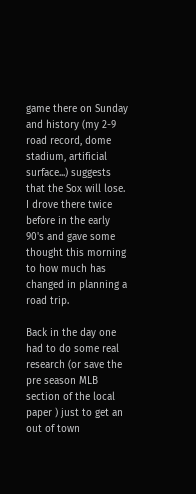game there on Sunday and history (my 2-9 road record, dome stadium, artificial surface...) suggests that the Sox will lose. I drove there twice before in the early 90's and gave some thought this morning to how much has changed in planning a road trip.

Back in the day one had to do some real research (or save the pre season MLB section of the local paper ) just to get an out of town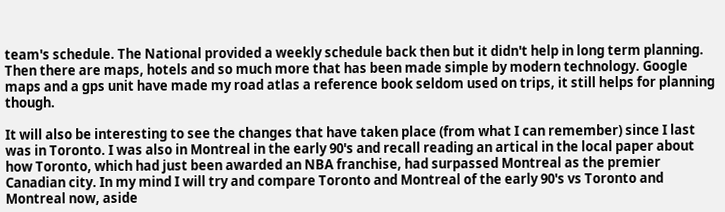team's schedule. The National provided a weekly schedule back then but it didn't help in long term planning. Then there are maps, hotels and so much more that has been made simple by modern technology. Google maps and a gps unit have made my road atlas a reference book seldom used on trips, it still helps for planning though.

It will also be interesting to see the changes that have taken place (from what I can remember) since I last was in Toronto. I was also in Montreal in the early 90's and recall reading an artical in the local paper about how Toronto, which had just been awarded an NBA franchise, had surpassed Montreal as the premier Canadian city. In my mind I will try and compare Toronto and Montreal of the early 90's vs Toronto and Montreal now, aside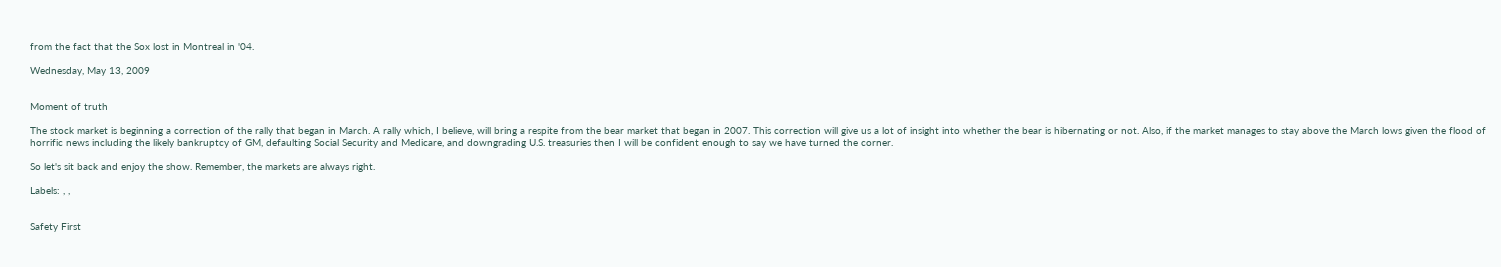from the fact that the Sox lost in Montreal in '04.

Wednesday, May 13, 2009


Moment of truth

The stock market is beginning a correction of the rally that began in March. A rally which, I believe, will bring a respite from the bear market that began in 2007. This correction will give us a lot of insight into whether the bear is hibernating or not. Also, if the market manages to stay above the March lows given the flood of horrific news including the likely bankruptcy of GM, defaulting Social Security and Medicare, and downgrading U.S. treasuries then I will be confident enough to say we have turned the corner.

So let's sit back and enjoy the show. Remember, the markets are always right.

Labels: , ,


Safety First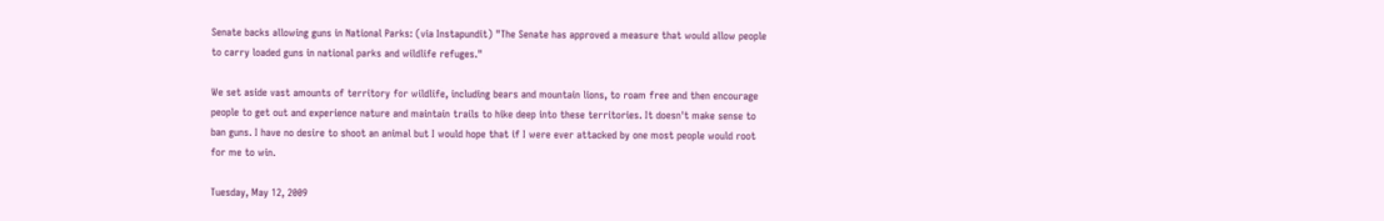Senate backs allowing guns in National Parks: (via Instapundit) "The Senate has approved a measure that would allow people to carry loaded guns in national parks and wildlife refuges."

We set aside vast amounts of territory for wildlife, including bears and mountain lions, to roam free and then encourage people to get out and experience nature and maintain trails to hike deep into these territories. It doesn't make sense to ban guns. I have no desire to shoot an animal but I would hope that if I were ever attacked by one most people would root for me to win.

Tuesday, May 12, 2009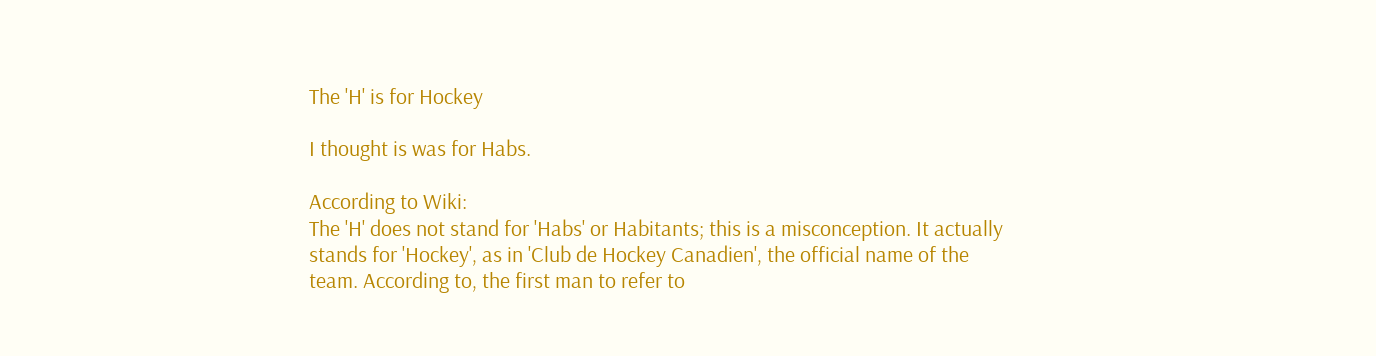The 'H' is for Hockey

I thought is was for Habs.

According to Wiki:
The 'H' does not stand for 'Habs' or Habitants; this is a misconception. It actually stands for 'Hockey', as in 'Club de Hockey Canadien', the official name of the team. According to, the first man to refer to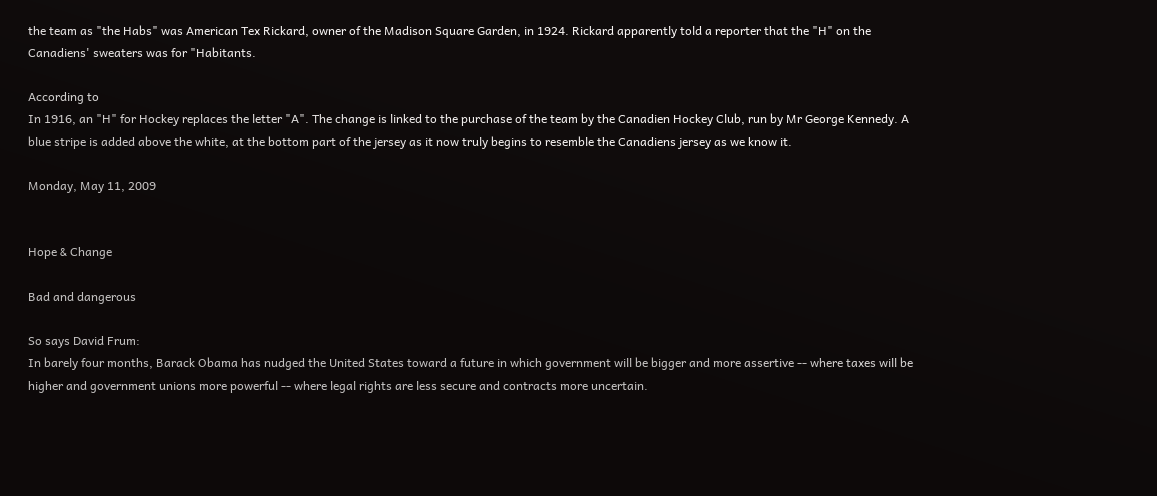the team as "the Habs" was American Tex Rickard, owner of the Madison Square Garden, in 1924. Rickard apparently told a reporter that the "H" on the Canadiens' sweaters was for "Habitants.

According to
In 1916, an "H" for Hockey replaces the letter "A". The change is linked to the purchase of the team by the Canadien Hockey Club, run by Mr George Kennedy. A blue stripe is added above the white, at the bottom part of the jersey as it now truly begins to resemble the Canadiens jersey as we know it.

Monday, May 11, 2009


Hope & Change

Bad and dangerous

So says David Frum:
In barely four months, Barack Obama has nudged the United States toward a future in which government will be bigger and more assertive -- where taxes will be higher and government unions more powerful -- where legal rights are less secure and contracts more uncertain.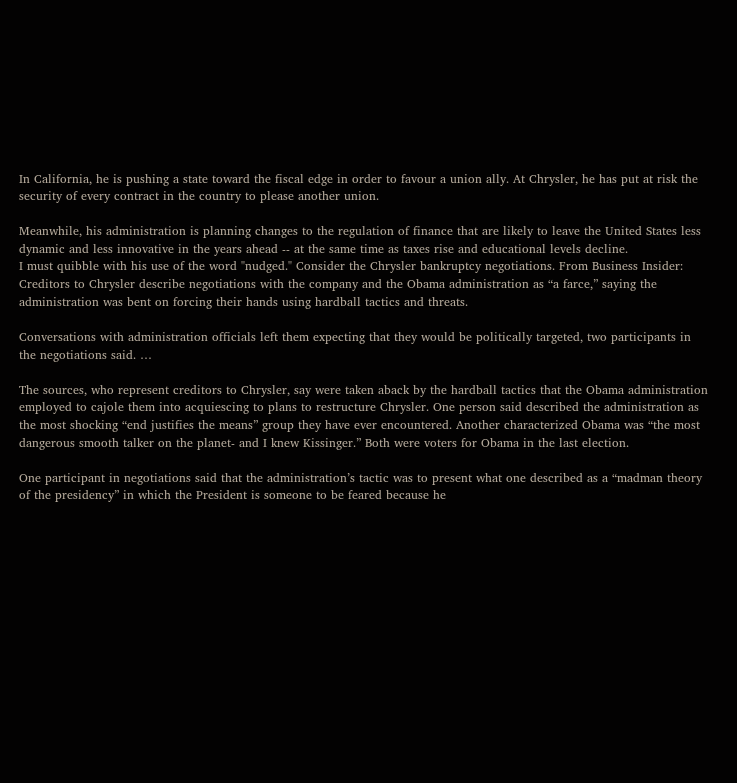In California, he is pushing a state toward the fiscal edge in order to favour a union ally. At Chrysler, he has put at risk the security of every contract in the country to please another union.

Meanwhile, his administration is planning changes to the regulation of finance that are likely to leave the United States less dynamic and less innovative in the years ahead -- at the same time as taxes rise and educational levels decline.
I must quibble with his use of the word "nudged." Consider the Chrysler bankruptcy negotiations. From Business Insider:
Creditors to Chrysler describe negotiations with the company and the Obama administration as “a farce,” saying the administration was bent on forcing their hands using hardball tactics and threats.

Conversations with administration officials left them expecting that they would be politically targeted, two participants in the negotiations said. …

The sources, who represent creditors to Chrysler, say were taken aback by the hardball tactics that the Obama administration employed to cajole them into acquiescing to plans to restructure Chrysler. One person said described the administration as the most shocking “end justifies the means” group they have ever encountered. Another characterized Obama was “the most dangerous smooth talker on the planet- and I knew Kissinger.” Both were voters for Obama in the last election.

One participant in negotiations said that the administration’s tactic was to present what one described as a “madman theory of the presidency” in which the President is someone to be feared because he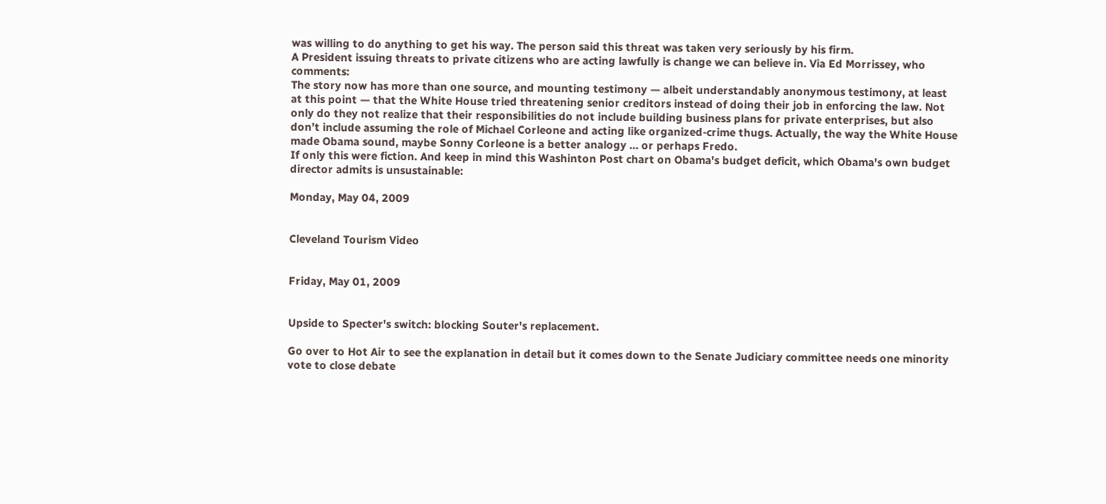was willing to do anything to get his way. The person said this threat was taken very seriously by his firm.
A President issuing threats to private citizens who are acting lawfully is change we can believe in. Via Ed Morrissey, who comments:
The story now has more than one source, and mounting testimony — albeit understandably anonymous testimony, at least at this point — that the White House tried threatening senior creditors instead of doing their job in enforcing the law. Not only do they not realize that their responsibilities do not include building business plans for private enterprises, but also don’t include assuming the role of Michael Corleone and acting like organized-crime thugs. Actually, the way the White House made Obama sound, maybe Sonny Corleone is a better analogy … or perhaps Fredo.
If only this were fiction. And keep in mind this Washinton Post chart on Obama's budget deficit, which Obama's own budget director admits is unsustainable:

Monday, May 04, 2009


Cleveland Tourism Video


Friday, May 01, 2009


Upside to Specter's switch: blocking Souter's replacement.

Go over to Hot Air to see the explanation in detail but it comes down to the Senate Judiciary committee needs one minority vote to close debate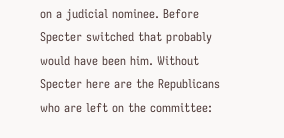on a judicial nominee. Before Specter switched that probably would have been him. Without Specter here are the Republicans who are left on the committee: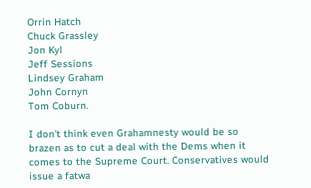Orrin Hatch
Chuck Grassley
Jon Kyl
Jeff Sessions
Lindsey Graham
John Cornyn
Tom Coburn.

I don't think even Grahamnesty would be so brazen as to cut a deal with the Dems when it comes to the Supreme Court. Conservatives would issue a fatwa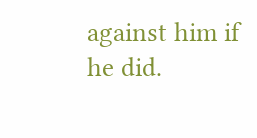against him if he did.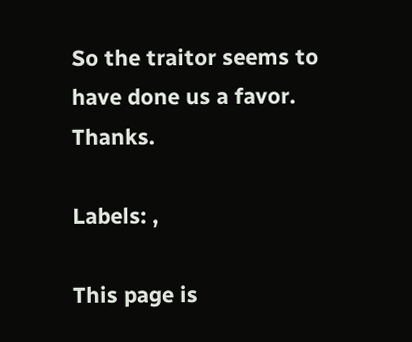So the traitor seems to have done us a favor. Thanks.

Labels: ,

This page is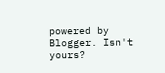powered by Blogger. Isn't yours?